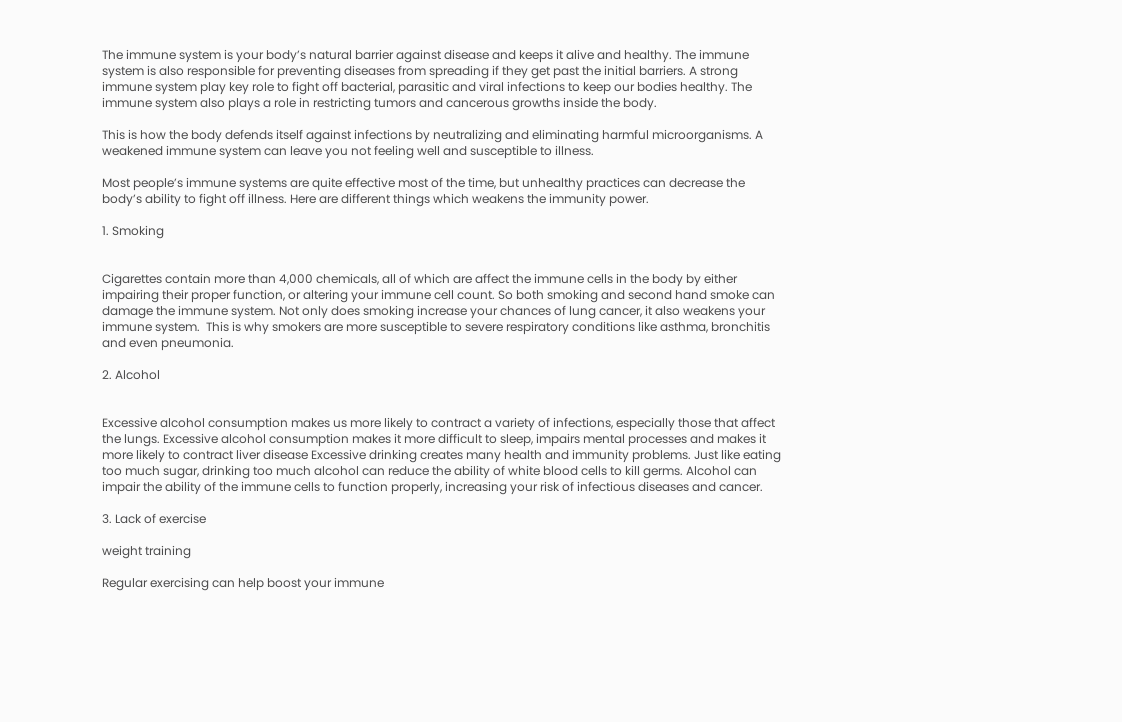The immune system is your body’s natural barrier against disease and keeps it alive and healthy. The immune system is also responsible for preventing diseases from spreading if they get past the initial barriers. A strong immune system play key role to fight off bacterial, parasitic and viral infections to keep our bodies healthy. The immune system also plays a role in restricting tumors and cancerous growths inside the body.

This is how the body defends itself against infections by neutralizing and eliminating harmful microorganisms. A weakened immune system can leave you not feeling well and susceptible to illness.

Most people’s immune systems are quite effective most of the time, but unhealthy practices can decrease the body’s ability to fight off illness. Here are different things which weakens the immunity power.

1. Smoking


Cigarettes contain more than 4,000 chemicals, all of which are affect the immune cells in the body by either impairing their proper function, or altering your immune cell count. So both smoking and second hand smoke can damage the immune system. Not only does smoking increase your chances of lung cancer, it also weakens your immune system.  This is why smokers are more susceptible to severe respiratory conditions like asthma, bronchitis and even pneumonia.

2. Alcohol


Excessive alcohol consumption makes us more likely to contract a variety of infections, especially those that affect the lungs. Excessive alcohol consumption makes it more difficult to sleep, impairs mental processes and makes it more likely to contract liver disease Excessive drinking creates many health and immunity problems. Just like eating too much sugar, drinking too much alcohol can reduce the ability of white blood cells to kill germs. Alcohol can impair the ability of the immune cells to function properly, increasing your risk of infectious diseases and cancer.

3. Lack of exercise

weight training

Regular exercising can help boost your immune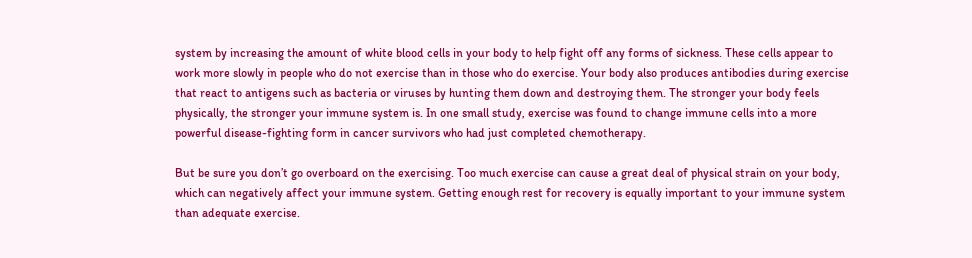system by increasing the amount of white blood cells in your body to help fight off any forms of sickness. These cells appear to work more slowly in people who do not exercise than in those who do exercise. Your body also produces antibodies during exercise that react to antigens such as bacteria or viruses by hunting them down and destroying them. The stronger your body feels physically, the stronger your immune system is. In one small study, exercise was found to change immune cells into a more powerful disease-fighting form in cancer survivors who had just completed chemotherapy.

But be sure you don’t go overboard on the exercising. Too much exercise can cause a great deal of physical strain on your body, which can negatively affect your immune system. Getting enough rest for recovery is equally important to your immune system than adequate exercise.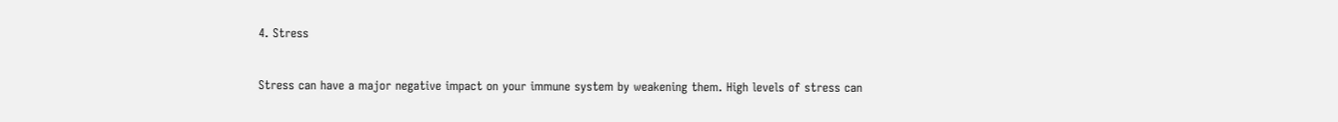4. Stress


Stress can have a major negative impact on your immune system by weakening them. High levels of stress can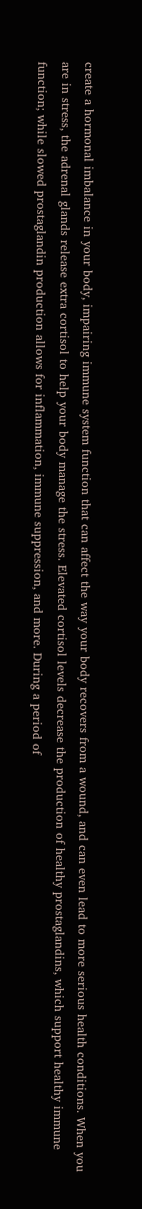create a hormonal imbalance in your body, impairing immune system function that can affect the way your body recovers from a wound, and can even lead to more serious health conditions. When you are in stress, the adrenal glands release extra cortisol to help your body manage the stress. Elevated cortisol levels decrease the production of healthy prostaglandins, which support healthy immune function; while slowed prostaglandin production allows for inflammation, immune suppression, and more. During a period of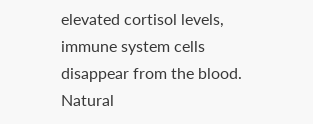elevated cortisol levels, immune system cells disappear from the blood. Natural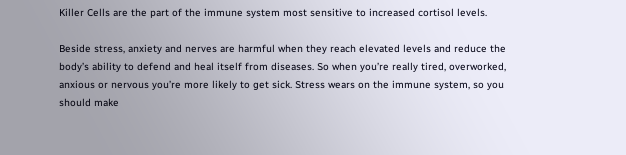Killer Cells are the part of the immune system most sensitive to increased cortisol levels.

Beside stress, anxiety and nerves are harmful when they reach elevated levels and reduce the body’s ability to defend and heal itself from diseases. So when you’re really tired, overworked, anxious or nervous you’re more likely to get sick. Stress wears on the immune system, so you should make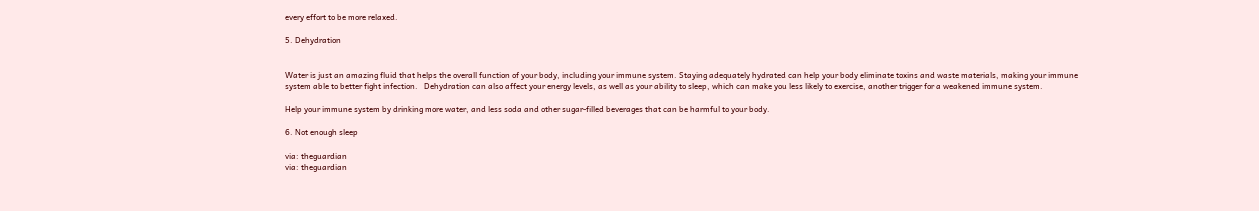every effort to be more relaxed.

5. Dehydration


Water is just an amazing fluid that helps the overall function of your body, including your immune system. Staying adequately hydrated can help your body eliminate toxins and waste materials, making your immune system able to better fight infection.   Dehydration can also affect your energy levels, as well as your ability to sleep, which can make you less likely to exercise, another trigger for a weakened immune system.

Help your immune system by drinking more water, and less soda and other sugar-filled beverages that can be harmful to your body.

6. Not enough sleep

via: theguardian
via: theguardian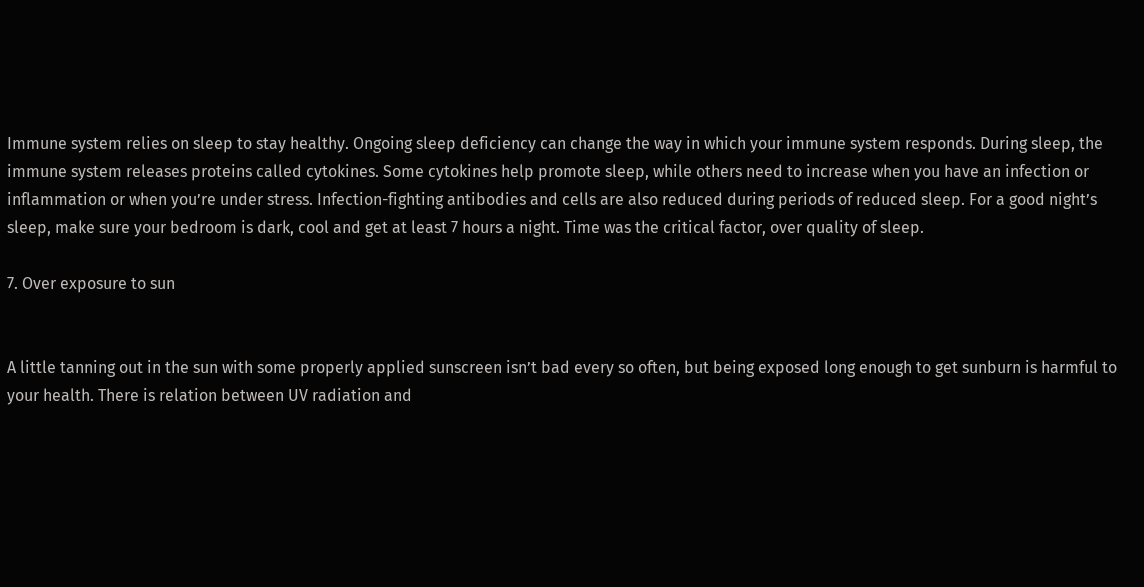Immune system relies on sleep to stay healthy. Ongoing sleep deficiency can change the way in which your immune system responds. During sleep, the immune system releases proteins called cytokines. Some cytokines help promote sleep, while others need to increase when you have an infection or inflammation or when you’re under stress. Infection-fighting antibodies and cells are also reduced during periods of reduced sleep. For a good night’s sleep, make sure your bedroom is dark, cool and get at least 7 hours a night. Time was the critical factor, over quality of sleep.

7. Over exposure to sun


A little tanning out in the sun with some properly applied sunscreen isn’t bad every so often, but being exposed long enough to get sunburn is harmful to your health. There is relation between UV radiation and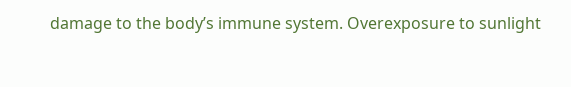damage to the body’s immune system. Overexposure to sunlight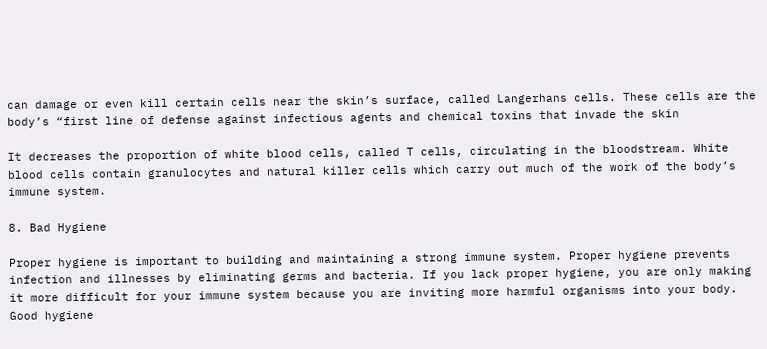can damage or even kill certain cells near the skin’s surface, called Langerhans cells. These cells are the body’s “first line of defense against infectious agents and chemical toxins that invade the skin

It decreases the proportion of white blood cells, called T cells, circulating in the bloodstream. White blood cells contain granulocytes and natural killer cells which carry out much of the work of the body’s immune system.

8. Bad Hygiene

Proper hygiene is important to building and maintaining a strong immune system. Proper hygiene prevents infection and illnesses by eliminating germs and bacteria. If you lack proper hygiene, you are only making it more difficult for your immune system because you are inviting more harmful organisms into your body. Good hygiene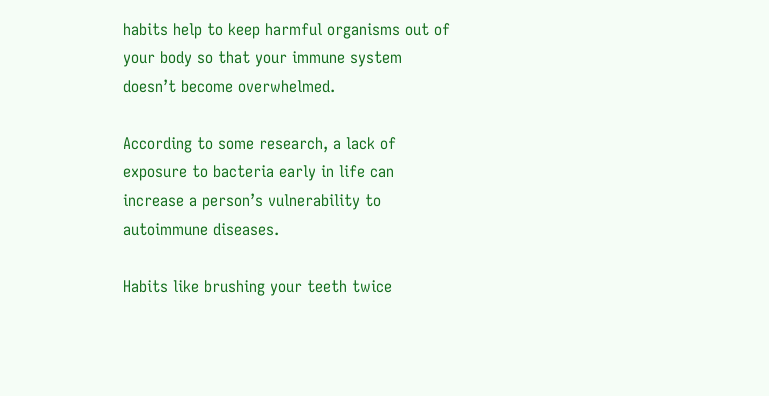habits help to keep harmful organisms out of your body so that your immune system doesn’t become overwhelmed.

According to some research, a lack of exposure to bacteria early in life can increase a person’s vulnerability to autoimmune diseases.

Habits like brushing your teeth twice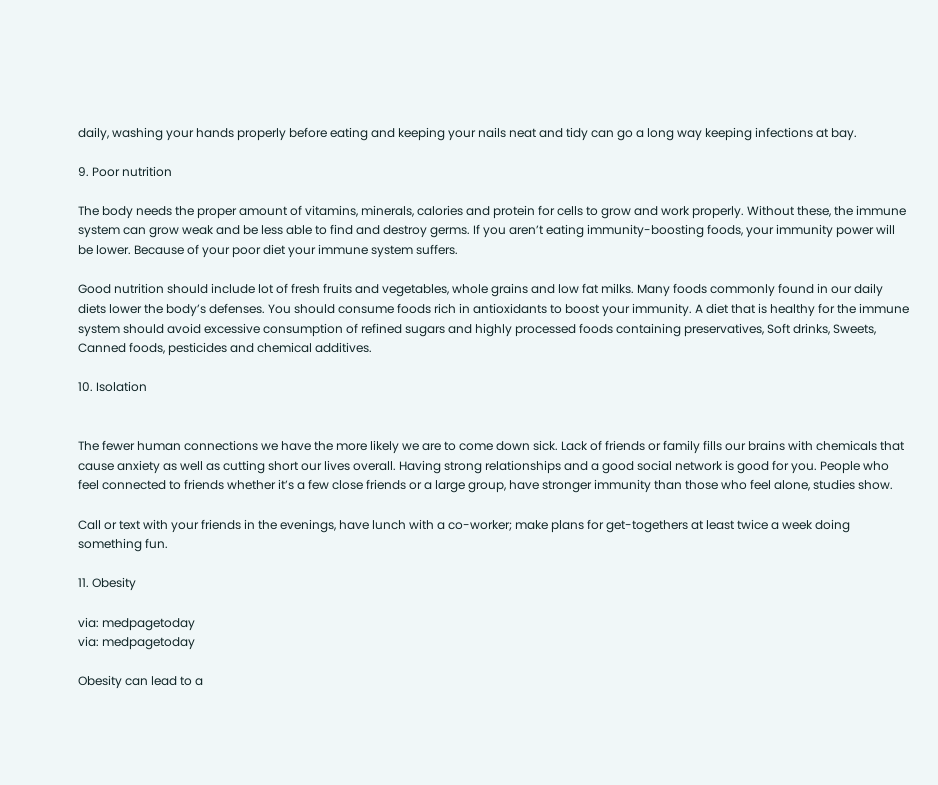daily, washing your hands properly before eating and keeping your nails neat and tidy can go a long way keeping infections at bay.

9. Poor nutrition

The body needs the proper amount of vitamins, minerals, calories and protein for cells to grow and work properly. Without these, the immune system can grow weak and be less able to find and destroy germs. If you aren’t eating immunity-boosting foods, your immunity power will be lower. Because of your poor diet your immune system suffers.

Good nutrition should include lot of fresh fruits and vegetables, whole grains and low fat milks. Many foods commonly found in our daily diets lower the body’s defenses. You should consume foods rich in antioxidants to boost your immunity. A diet that is healthy for the immune system should avoid excessive consumption of refined sugars and highly processed foods containing preservatives, Soft drinks, Sweets, Canned foods, pesticides and chemical additives.

10. Isolation


The fewer human connections we have the more likely we are to come down sick. Lack of friends or family fills our brains with chemicals that cause anxiety as well as cutting short our lives overall. Having strong relationships and a good social network is good for you. People who feel connected to friends whether it’s a few close friends or a large group, have stronger immunity than those who feel alone, studies show.

Call or text with your friends in the evenings, have lunch with a co-worker; make plans for get-togethers at least twice a week doing something fun.

11. Obesity

via: medpagetoday
via: medpagetoday

Obesity can lead to a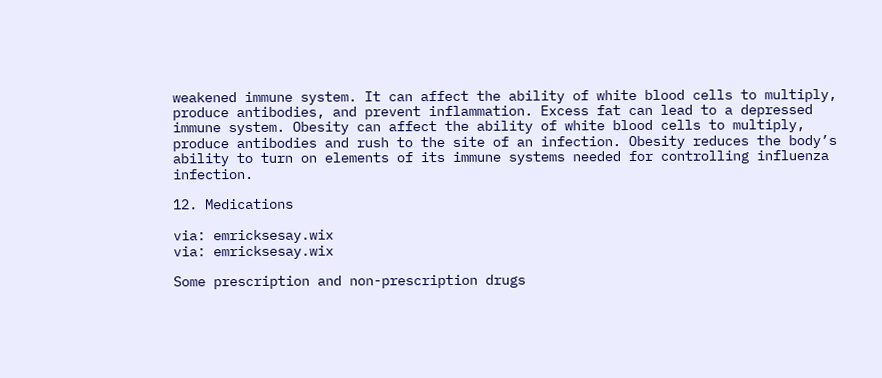weakened immune system. It can affect the ability of white blood cells to multiply, produce antibodies, and prevent inflammation. Excess fat can lead to a depressed immune system. Obesity can affect the ability of white blood cells to multiply, produce antibodies and rush to the site of an infection. Obesity reduces the body’s ability to turn on elements of its immune systems needed for controlling influenza infection.

12. Medications

via: emricksesay.wix
via: emricksesay.wix

Some prescription and non-prescription drugs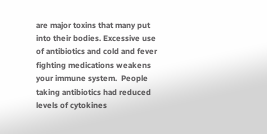are major toxins that many put into their bodies. Excessive use of antibiotics and cold and fever fighting medications weakens your immune system.  People taking antibiotics had reduced levels of cytokines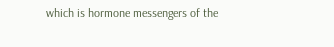which is hormone messengers of the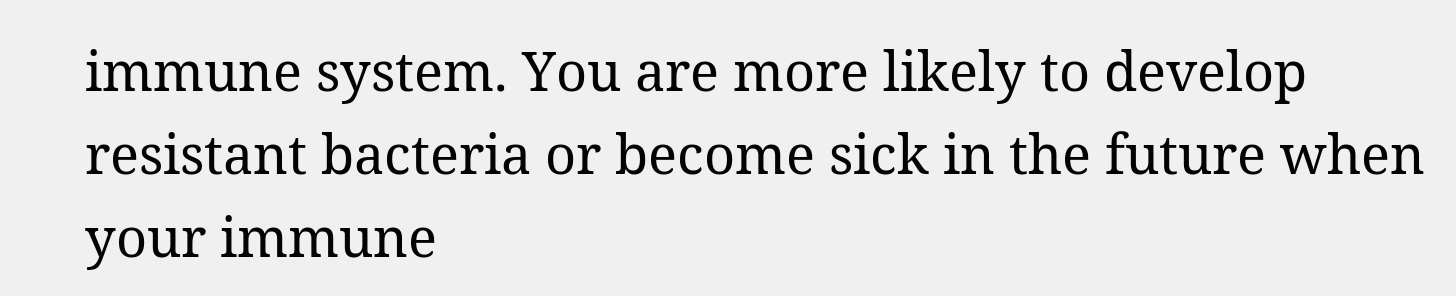immune system. You are more likely to develop resistant bacteria or become sick in the future when your immune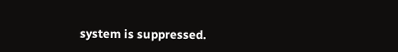system is suppressed.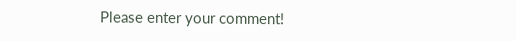Please enter your comment!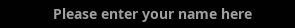Please enter your name here